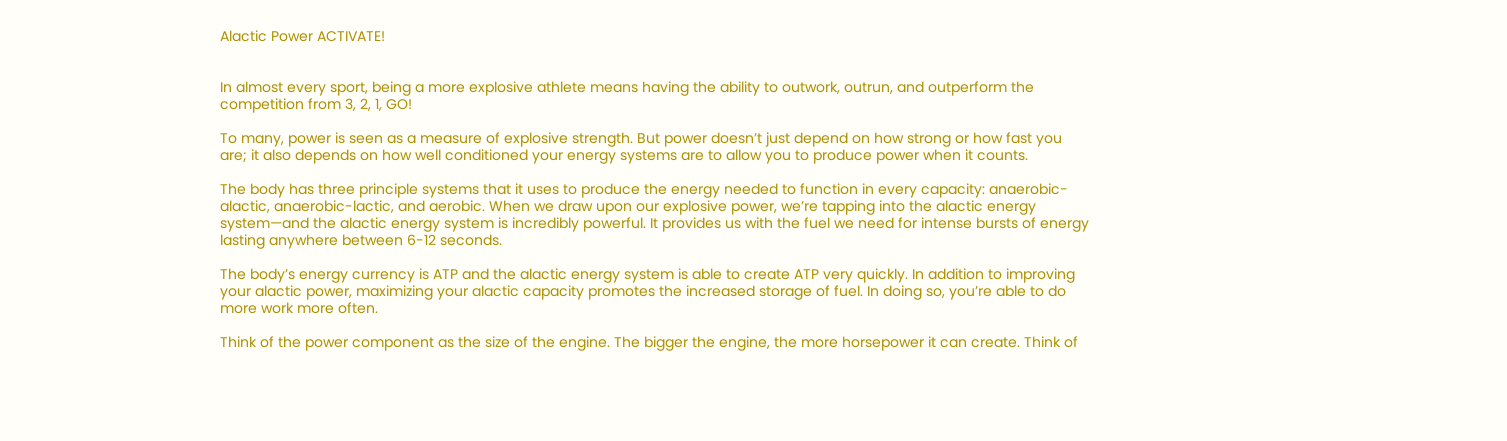Alactic Power ACTIVATE!


In almost every sport, being a more explosive athlete means having the ability to outwork, outrun, and outperform the competition from 3, 2, 1, GO!

To many, power is seen as a measure of explosive strength. But power doesn’t just depend on how strong or how fast you are; it also depends on how well conditioned your energy systems are to allow you to produce power when it counts.

The body has three principle systems that it uses to produce the energy needed to function in every capacity: anaerobic-alactic, anaerobic-lactic, and aerobic. When we draw upon our explosive power, we’re tapping into the alactic energy system—and the alactic energy system is incredibly powerful. It provides us with the fuel we need for intense bursts of energy lasting anywhere between 6-12 seconds.

The body’s energy currency is ATP and the alactic energy system is able to create ATP very quickly. In addition to improving your alactic power, maximizing your alactic capacity promotes the increased storage of fuel. In doing so, you’re able to do more work more often.

Think of the power component as the size of the engine. The bigger the engine, the more horsepower it can create. Think of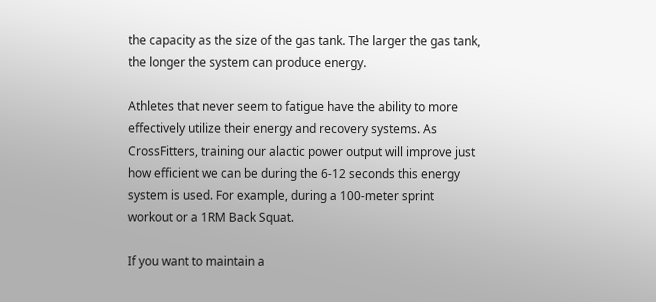the capacity as the size of the gas tank. The larger the gas tank, the longer the system can produce energy.

Athletes that never seem to fatigue have the ability to more effectively utilize their energy and recovery systems. As CrossFitters, training our alactic power output will improve just how efficient we can be during the 6-12 seconds this energy system is used. For example, during a 100-meter sprint workout or a 1RM Back Squat.

If you want to maintain a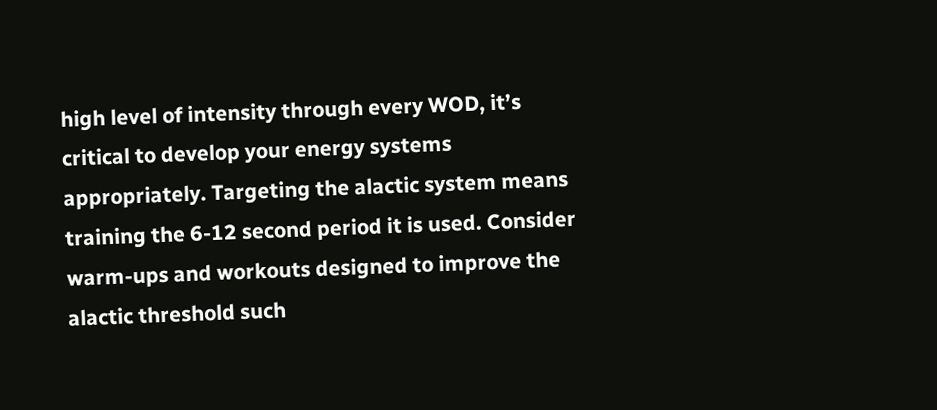high level of intensity through every WOD, it’s critical to develop your energy systems appropriately. Targeting the alactic system means training the 6-12 second period it is used. Consider warm-ups and workouts designed to improve the alactic threshold such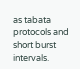as tabata protocols and short burst intervals.